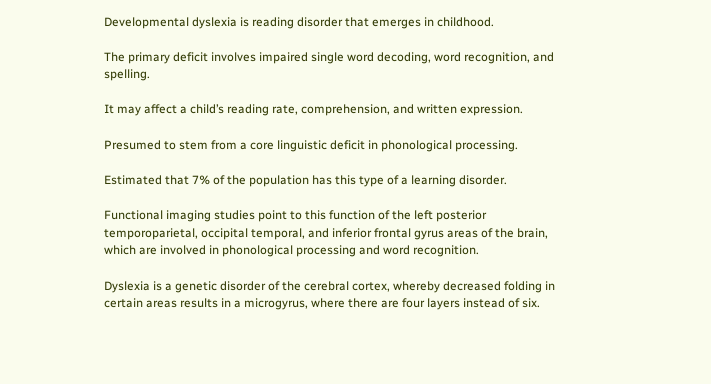Developmental dyslexia is reading disorder that emerges in childhood.

The primary deficit involves impaired single word decoding, word recognition, and spelling.

It may affect a child’s reading rate, comprehension, and written expression.

Presumed to stem from a core linguistic deficit in phonological processing.

Estimated that 7% of the population has this type of a learning disorder.

Functional imaging studies point to this function of the left posterior temporoparietal, occipital temporal, and inferior frontal gyrus areas of the brain, which are involved in phonological processing and word recognition.

Dyslexia is a genetic disorder of the cerebral cortex, whereby decreased folding in certain areas results in a microgyrus, where there are four layers instead of six.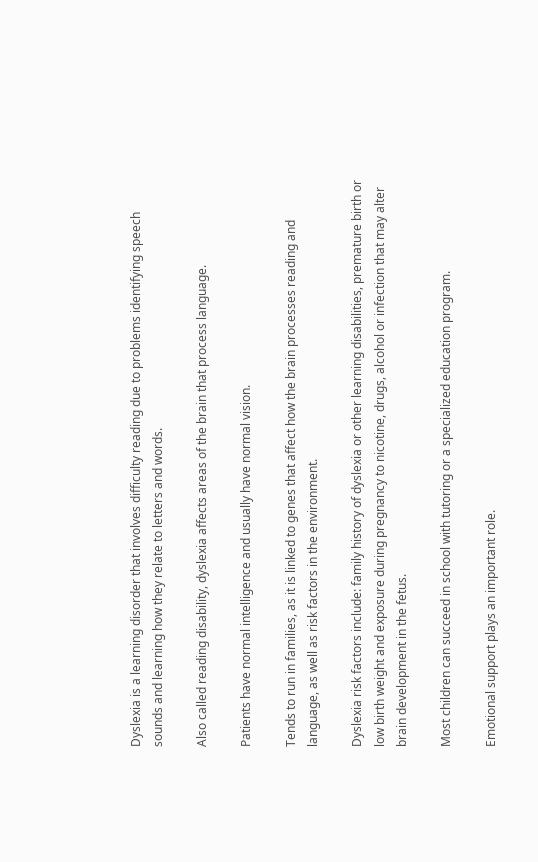Dyslexia is a learning disorder that involves difficulty reading due to problems identifying speech sounds and learning how they relate to letters and words.

Also called reading disability, dyslexia affects areas of the brain that process language.

Patients have normal intelligence and usually have normal vision.

Tends to run in families, as it is linked to genes that affect how the brain processes reading and language, as well as risk factors in the environment.

Dyslexia risk factors include: family history of dyslexia or other learning disabilities, premature birth or low birth weight and exposure during pregnancy to nicotine, drugs, alcohol or infection that may alter brain development in the fetus.

Most children can succeed in school with tutoring or a specialized education program.

Emotional support plays an important role.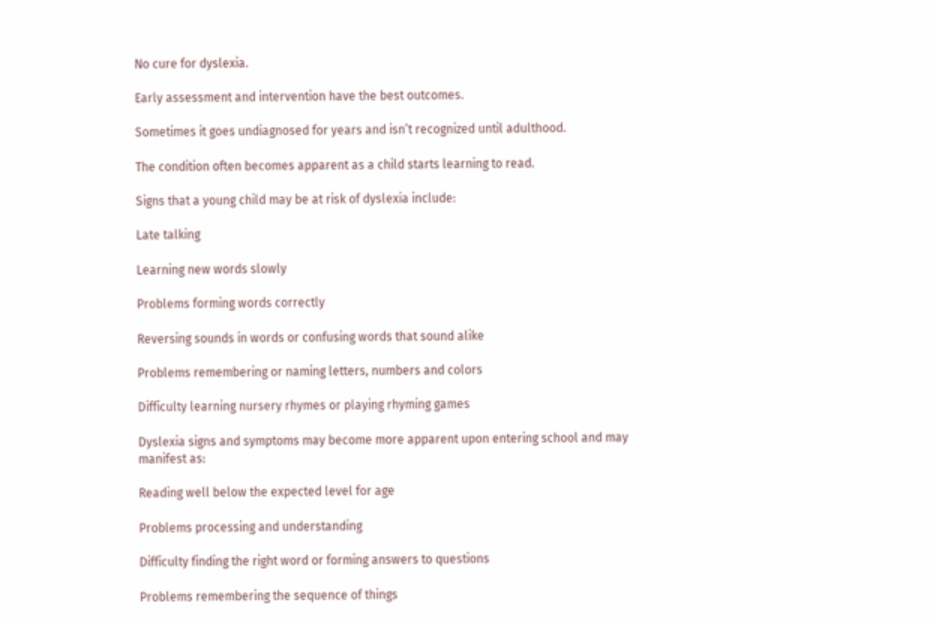No cure for dyslexia.

Early assessment and intervention have the best outcomes.

Sometimes it goes undiagnosed for years and isn’t recognized until adulthood.

The condition often becomes apparent as a child starts learning to read.

Signs that a young child may be at risk of dyslexia include:

Late talking

Learning new words slowly

Problems forming words correctly

Reversing sounds in words or confusing words that sound alike

Problems remembering or naming letters, numbers and colors

Difficulty learning nursery rhymes or playing rhyming games

Dyslexia signs and symptoms may become more apparent upon entering school and may manifest as:

Reading well below the expected level for age

Problems processing and understanding

Difficulty finding the right word or forming answers to questions

Problems remembering the sequence of things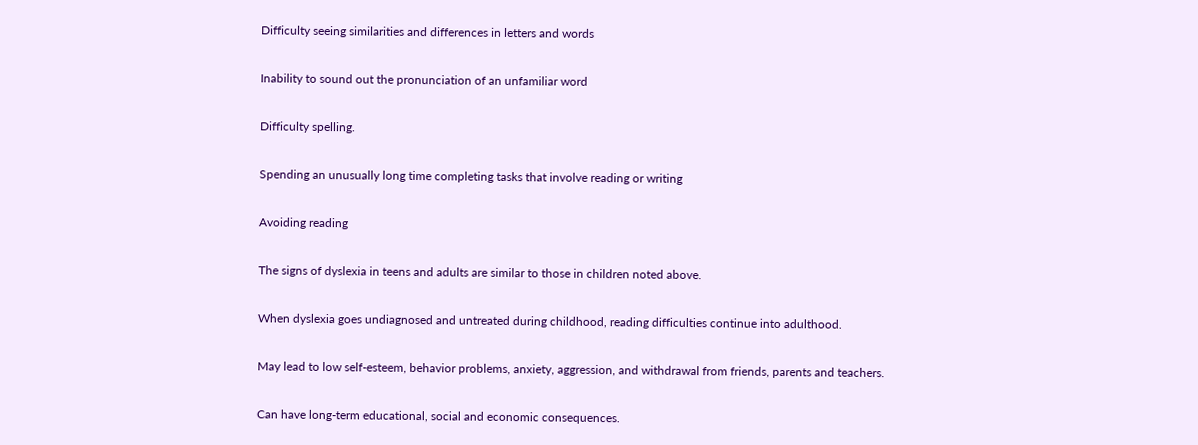Difficulty seeing similarities and differences in letters and words

Inability to sound out the pronunciation of an unfamiliar word

Difficulty spelling.

Spending an unusually long time completing tasks that involve reading or writing

Avoiding reading

The signs of dyslexia in teens and adults are similar to those in children noted above.

When dyslexia goes undiagnosed and untreated during childhood, reading difficulties continue into adulthood.

May lead to low self-esteem, behavior problems, anxiety, aggression, and withdrawal from friends, parents and teachers.

Can have long-term educational, social and economic consequences.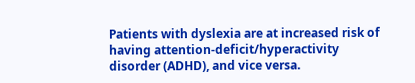Patients with dyslexia are at increased risk of having attention-deficit/hyperactivity disorder (ADHD), and vice versa.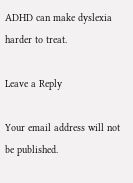ADHD can make dyslexia harder to treat.

Leave a Reply

Your email address will not be published.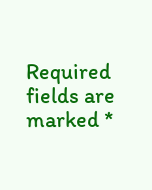Required fields are marked *